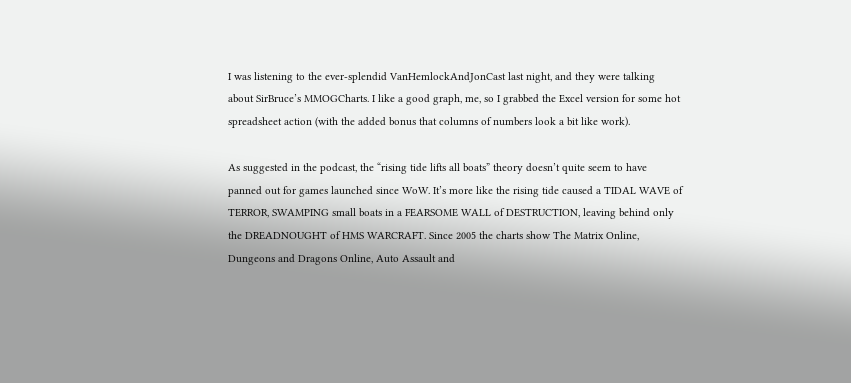I was listening to the ever-splendid VanHemlockAndJonCast last night, and they were talking about SirBruce’s MMOGCharts. I like a good graph, me, so I grabbed the Excel version for some hot spreadsheet action (with the added bonus that columns of numbers look a bit like work).

As suggested in the podcast, the “rising tide lifts all boats” theory doesn’t quite seem to have panned out for games launched since WoW. It’s more like the rising tide caused a TIDAL WAVE of TERROR, SWAMPING small boats in a FEARSOME WALL of DESTRUCTION, leaving behind only the DREADNOUGHT of HMS WARCRAFT. Since 2005 the charts show The Matrix Online, Dungeons and Dragons Online, Auto Assault and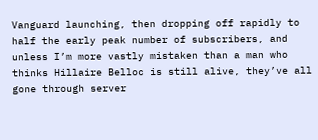Vanguard launching, then dropping off rapidly to half the early peak number of subscribers, and unless I’m more vastly mistaken than a man who thinks Hillaire Belloc is still alive, they’ve all gone through server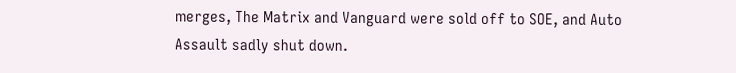merges, The Matrix and Vanguard were sold off to SOE, and Auto Assault sadly shut down.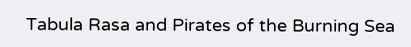Tabula Rasa and Pirates of the Burning Sea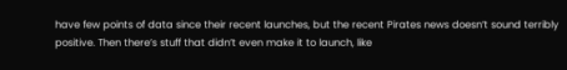have few points of data since their recent launches, but the recent Pirates news doesn’t sound terribly positive. Then there’s stuff that didn’t even make it to launch, like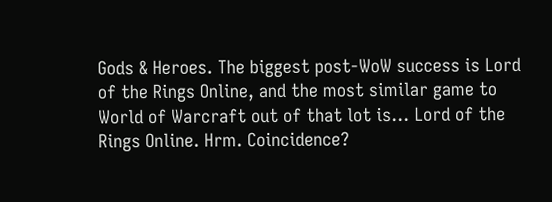Gods & Heroes. The biggest post-WoW success is Lord of the Rings Online, and the most similar game to World of Warcraft out of that lot is… Lord of the Rings Online. Hrm. Coincidence?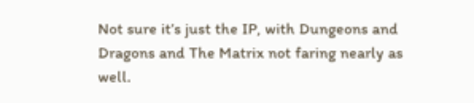Not sure it’s just the IP, with Dungeons and Dragons and The Matrix not faring nearly as well.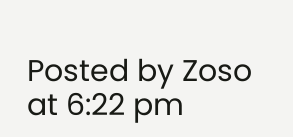Posted by Zoso at 6:22 pm